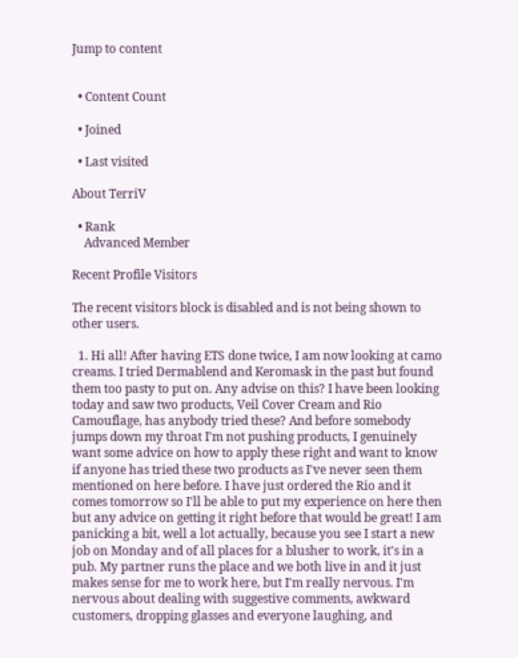Jump to content


  • Content Count

  • Joined

  • Last visited

About TerriV

  • Rank
    Advanced Member

Recent Profile Visitors

The recent visitors block is disabled and is not being shown to other users.

  1. Hi all! After having ETS done twice, I am now looking at camo creams. I tried Dermablend and Keromask in the past but found them too pasty to put on. Any advise on this? I have been looking today and saw two products, Veil Cover Cream and Rio Camouflage, has anybody tried these? And before somebody jumps down my throat I'm not pushing products, I genuinely want some advice on how to apply these right and want to know if anyone has tried these two products as I've never seen them mentioned on here before. I have just ordered the Rio and it comes tomorrow so I'll be able to put my experience on here then but any advice on getting it right before that would be great! I am panicking a bit, well a lot actually, because you see I start a new job on Monday and of all places for a blusher to work, it's in a pub. My partner runs the place and we both live in and it just makes sense for me to work here, but I'm really nervous. I'm nervous about dealing with suggestive comments, awkward customers, dropping glasses and everyone laughing, and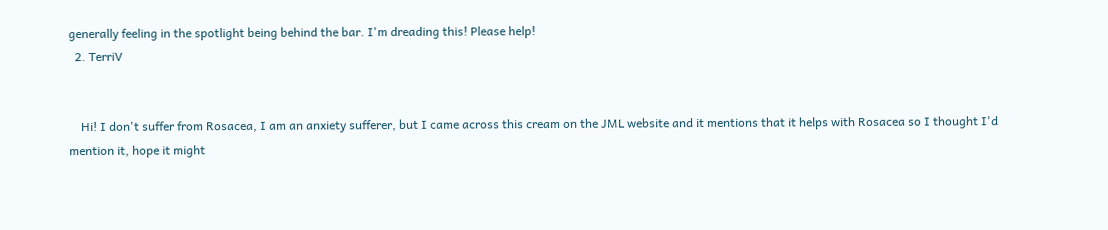generally feeling in the spotlight being behind the bar. I'm dreading this! Please help!
  2. TerriV


    Hi! I don't suffer from Rosacea, I am an anxiety sufferer, but I came across this cream on the JML website and it mentions that it helps with Rosacea so I thought I'd mention it, hope it might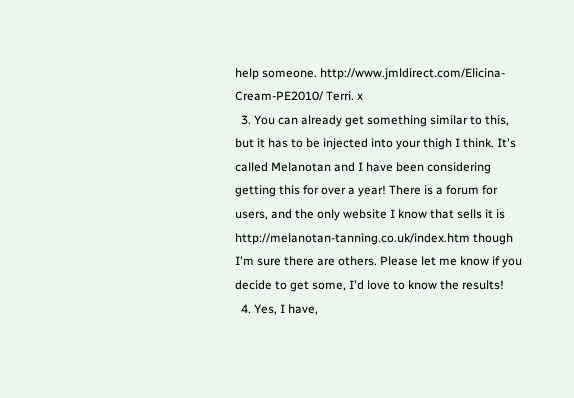help someone. http://www.jmldirect.com/Elicina-Cream-PE2010/ Terri. x
  3. You can already get something similar to this, but it has to be injected into your thigh I think. It's called Melanotan and I have been considering getting this for over a year! There is a forum for users, and the only website I know that sells it is http://melanotan-tanning.co.uk/index.htm though I'm sure there are others. Please let me know if you decide to get some, I'd love to know the results!
  4. Yes, I have,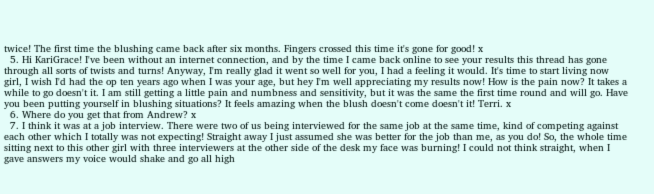twice! The first time the blushing came back after six months. Fingers crossed this time it's gone for good! x
  5. Hi KariGrace! I've been without an internet connection, and by the time I came back online to see your results this thread has gone through all sorts of twists and turns! Anyway, I'm really glad it went so well for you, I had a feeling it would. It's time to start living now girl, I wish I'd had the op ten years ago when I was your age, but hey I'm well appreciating my results now! How is the pain now? It takes a while to go doesn't it. I am still getting a little pain and numbness and sensitivity, but it was the same the first time round and will go. Have you been putting yourself in blushing situations? It feels amazing when the blush doesn't come doesn't it! Terri. x
  6. Where do you get that from Andrew? x
  7. I think it was at a job interview. There were two of us being interviewed for the same job at the same time, kind of competing against each other which I totally was not expecting! Straight away I just assumed she was better for the job than me, as you do! So, the whole time sitting next to this other girl with three interviewers at the other side of the desk my face was burning! I could not think straight, when I gave answers my voice would shake and go all high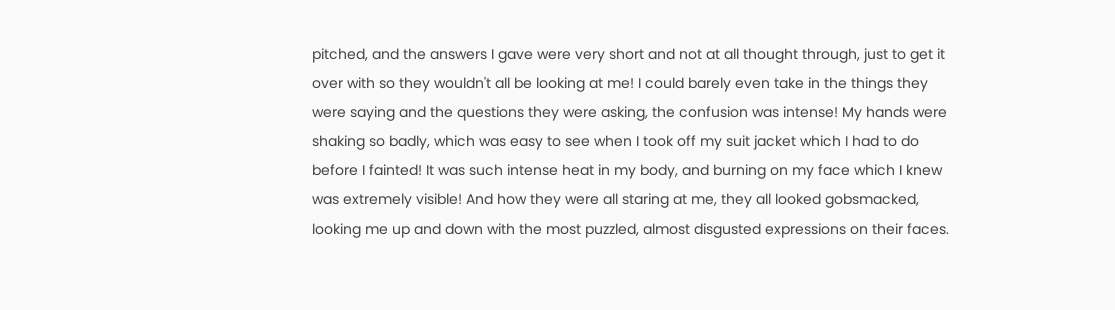pitched, and the answers I gave were very short and not at all thought through, just to get it over with so they wouldn't all be looking at me! I could barely even take in the things they were saying and the questions they were asking, the confusion was intense! My hands were shaking so badly, which was easy to see when I took off my suit jacket which I had to do before I fainted! It was such intense heat in my body, and burning on my face which I knew was extremely visible! And how they were all staring at me, they all looked gobsmacked, looking me up and down with the most puzzled, almost disgusted expressions on their faces.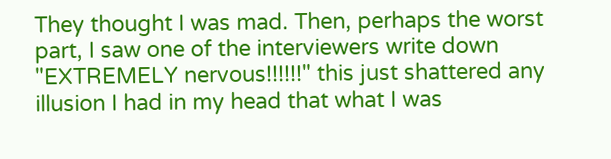They thought I was mad. Then, perhaps the worst part, I saw one of the interviewers write down "EXTREMELY nervous!!!!!!" this just shattered any illusion I had in my head that what I was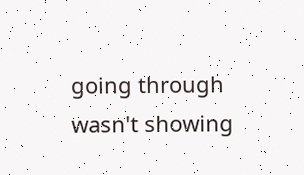going through wasn't showing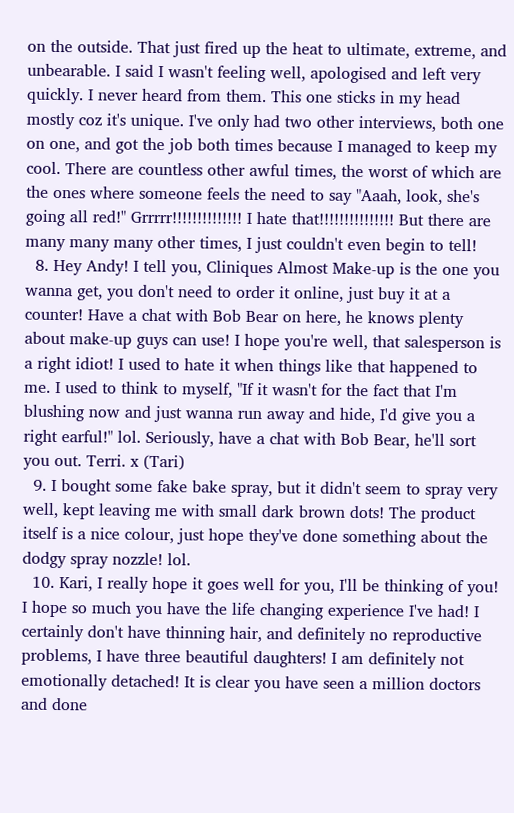on the outside. That just fired up the heat to ultimate, extreme, and unbearable. I said I wasn't feeling well, apologised and left very quickly. I never heard from them. This one sticks in my head mostly coz it's unique. I've only had two other interviews, both one on one, and got the job both times because I managed to keep my cool. There are countless other awful times, the worst of which are the ones where someone feels the need to say "Aaah, look, she's going all red!" Grrrrr!!!!!!!!!!!!!! I hate that!!!!!!!!!!!!!!! But there are many many many other times, I just couldn't even begin to tell!
  8. Hey Andy! I tell you, Cliniques Almost Make-up is the one you wanna get, you don't need to order it online, just buy it at a counter! Have a chat with Bob Bear on here, he knows plenty about make-up guys can use! I hope you're well, that salesperson is a right idiot! I used to hate it when things like that happened to me. I used to think to myself, "If it wasn't for the fact that I'm blushing now and just wanna run away and hide, I'd give you a right earful!" lol. Seriously, have a chat with Bob Bear, he'll sort you out. Terri. x (Tari)
  9. I bought some fake bake spray, but it didn't seem to spray very well, kept leaving me with small dark brown dots! The product itself is a nice colour, just hope they've done something about the dodgy spray nozzle! lol.
  10. Kari, I really hope it goes well for you, I'll be thinking of you! I hope so much you have the life changing experience I've had! I certainly don't have thinning hair, and definitely no reproductive problems, I have three beautiful daughters! I am definitely not emotionally detached! It is clear you have seen a million doctors and done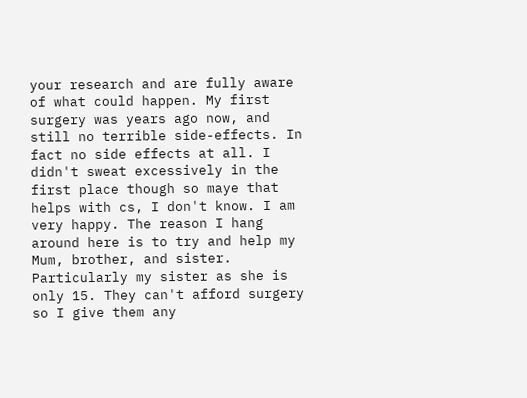your research and are fully aware of what could happen. My first surgery was years ago now, and still no terrible side-effects. In fact no side effects at all. I didn't sweat excessively in the first place though so maye that helps with cs, I don't know. I am very happy. The reason I hang around here is to try and help my Mum, brother, and sister. Particularly my sister as she is only 15. They can't afford surgery so I give them any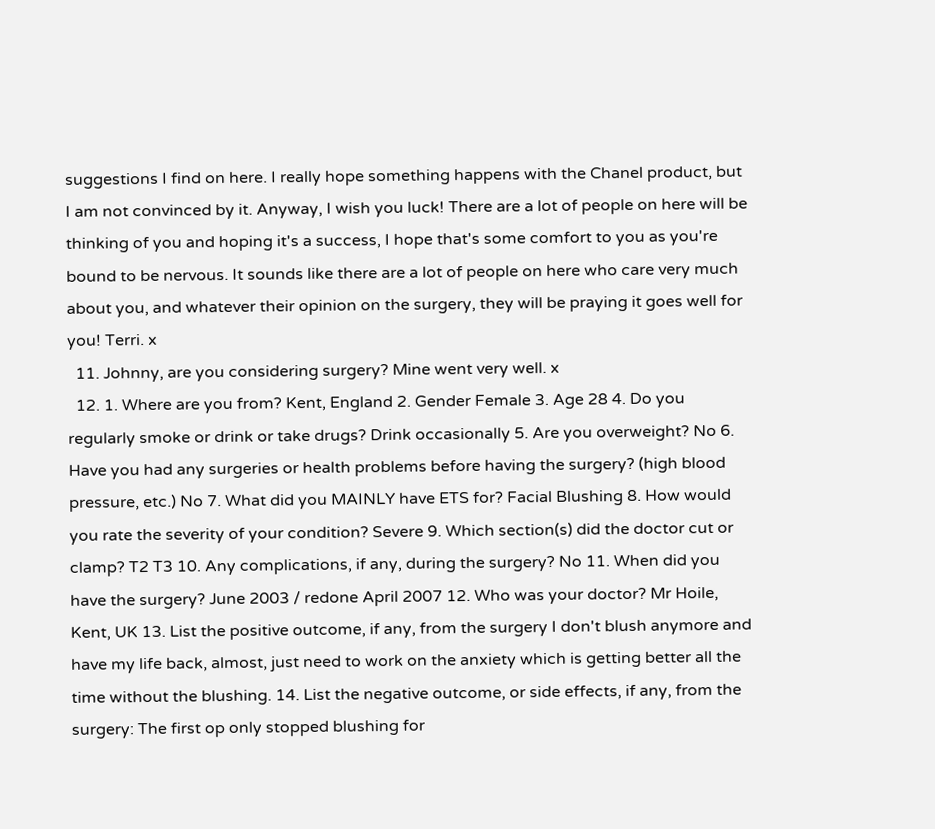suggestions I find on here. I really hope something happens with the Chanel product, but I am not convinced by it. Anyway, I wish you luck! There are a lot of people on here will be thinking of you and hoping it's a success, I hope that's some comfort to you as you're bound to be nervous. It sounds like there are a lot of people on here who care very much about you, and whatever their opinion on the surgery, they will be praying it goes well for you! Terri. x
  11. Johnny, are you considering surgery? Mine went very well. x
  12. 1. Where are you from? Kent, England 2. Gender Female 3. Age 28 4. Do you regularly smoke or drink or take drugs? Drink occasionally 5. Are you overweight? No 6. Have you had any surgeries or health problems before having the surgery? (high blood pressure, etc.) No 7. What did you MAINLY have ETS for? Facial Blushing 8. How would you rate the severity of your condition? Severe 9. Which section(s) did the doctor cut or clamp? T2 T3 10. Any complications, if any, during the surgery? No 11. When did you have the surgery? June 2003 / redone April 2007 12. Who was your doctor? Mr Hoile, Kent, UK 13. List the positive outcome, if any, from the surgery I don't blush anymore and have my life back, almost, just need to work on the anxiety which is getting better all the time without the blushing. 14. List the negative outcome, or side effects, if any, from the surgery: The first op only stopped blushing for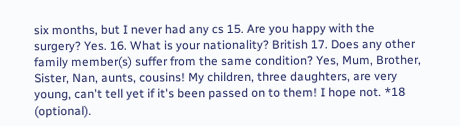six months, but I never had any cs 15. Are you happy with the surgery? Yes. 16. What is your nationality? British 17. Does any other family member(s) suffer from the same condition? Yes, Mum, Brother, Sister, Nan, aunts, cousins! My children, three daughters, are very young, can't tell yet if it's been passed on to them! I hope not. *18 (optional).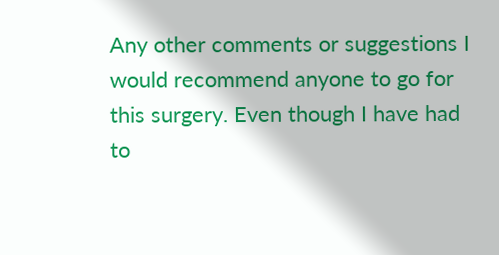Any other comments or suggestions I would recommend anyone to go for this surgery. Even though I have had to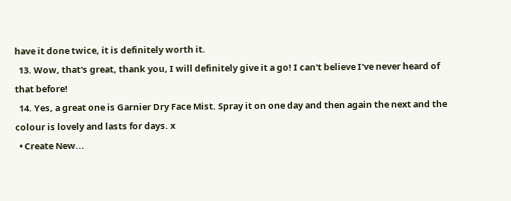have it done twice, it is definitely worth it.
  13. Wow, that's great, thank you, I will definitely give it a go! I can't believe I've never heard of that before!
  14. Yes, a great one is Garnier Dry Face Mist. Spray it on one day and then again the next and the colour is lovely and lasts for days. x
  • Create New...